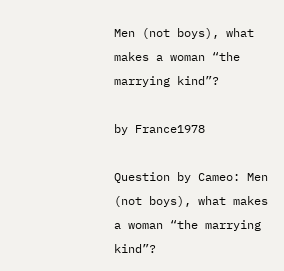Men (not boys), what makes a woman “the marrying kind”?

by France1978

Question by Cameo: Men (not boys), what makes a woman “the marrying kind”?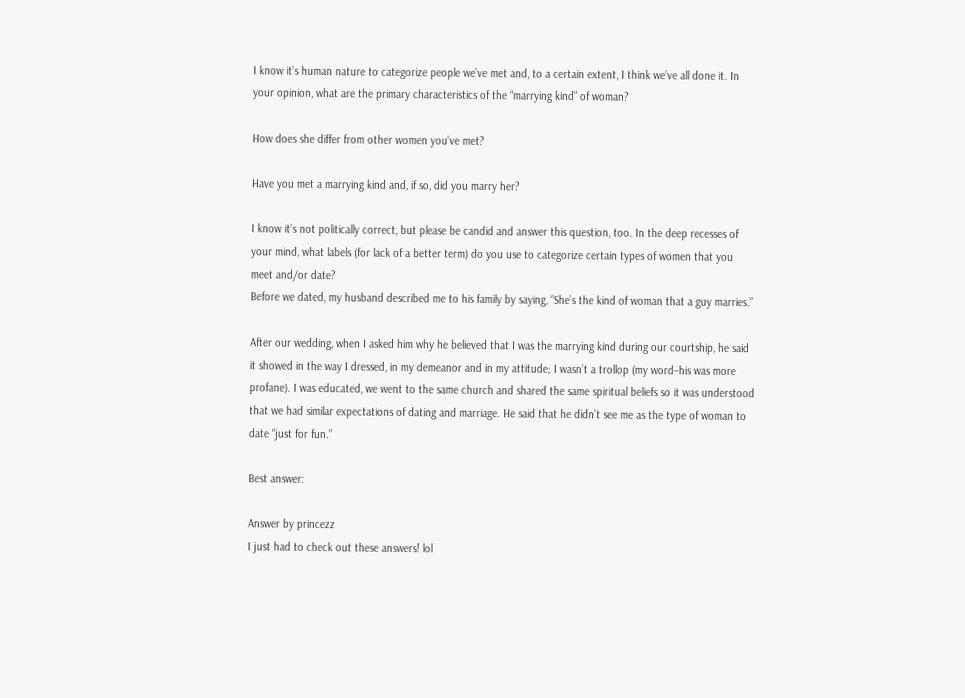I know it’s human nature to categorize people we’ve met and, to a certain extent, I think we’ve all done it. In your opinion, what are the primary characteristics of the “marrying kind” of woman?

How does she differ from other women you’ve met?

Have you met a marrying kind and, if so, did you marry her?

I know it’s not politically correct, but please be candid and answer this question, too. In the deep recesses of your mind, what labels (for lack of a better term) do you use to categorize certain types of women that you meet and/or date?
Before we dated, my husband described me to his family by saying, “She’s the kind of woman that a guy marries.”

After our wedding, when I asked him why he believed that I was the marrying kind during our courtship, he said it showed in the way I dressed, in my demeanor and in my attitude; I wasn’t a trollop (my word–his was more profane). I was educated, we went to the same church and shared the same spiritual beliefs so it was understood that we had similar expectations of dating and marriage. He said that he didn’t see me as the type of woman to date “just for fun.”

Best answer:

Answer by princezz
I just had to check out these answers! lol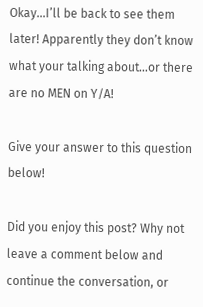Okay…I’ll be back to see them later! Apparently they don’t know what your talking about…or there are no MEN on Y/A!

Give your answer to this question below!

Did you enjoy this post? Why not leave a comment below and continue the conversation, or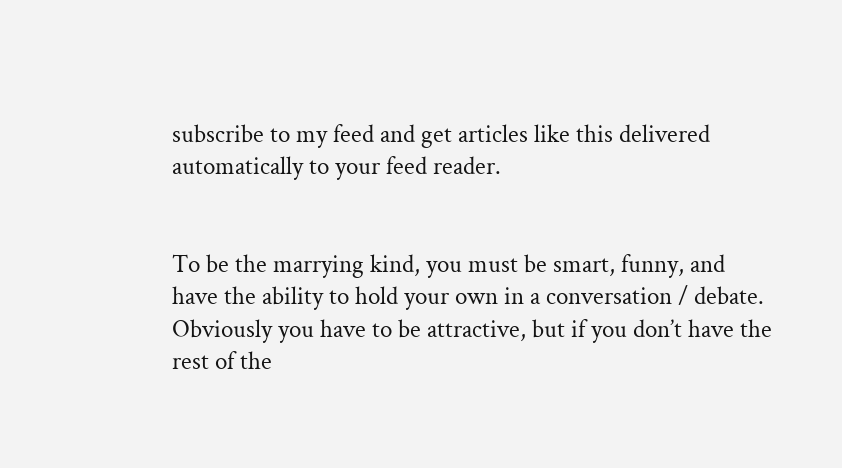subscribe to my feed and get articles like this delivered automatically to your feed reader.


To be the marrying kind, you must be smart, funny, and have the ability to hold your own in a conversation / debate. Obviously you have to be attractive, but if you don’t have the rest of the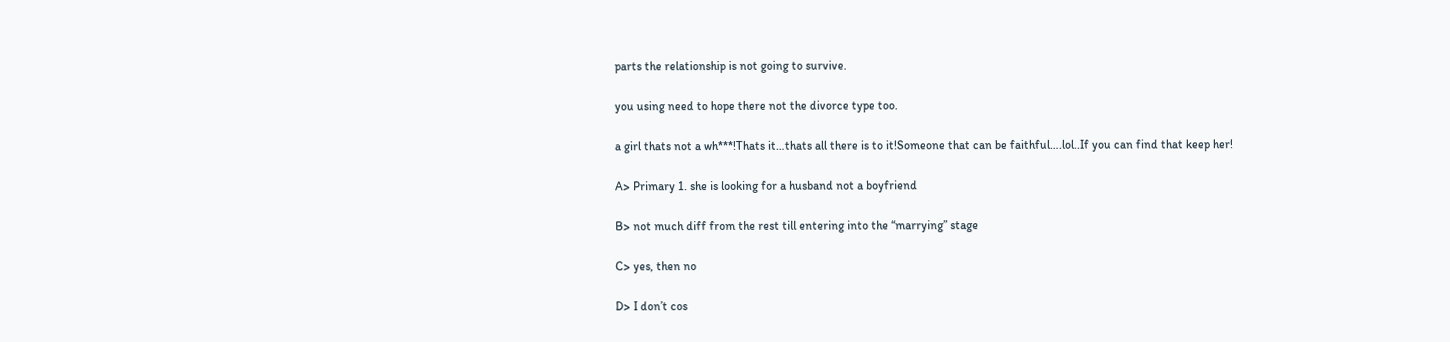parts the relationship is not going to survive.

you using need to hope there not the divorce type too.

a girl thats not a wh***!Thats it…thats all there is to it!Someone that can be faithful….lol..If you can find that keep her!

A> Primary 1. she is looking for a husband not a boyfriend

B> not much diff from the rest till entering into the “marrying” stage

C> yes, then no

D> I don’t cos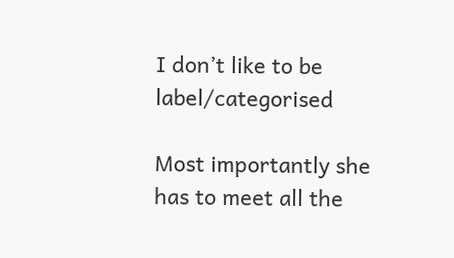I don’t like to be label/categorised

Most importantly she has to meet all the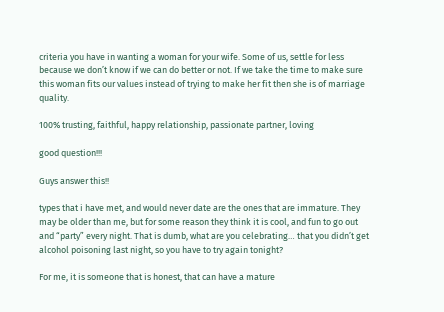criteria you have in wanting a woman for your wife. Some of us, settle for less because we don’t know if we can do better or not. If we take the time to make sure this woman fits our values instead of trying to make her fit then she is of marriage quality.

100% trusting, faithful, happy relationship, passionate partner, loving

good question!!!

Guys answer this!!

types that i have met, and would never date are the ones that are immature. They may be older than me, but for some reason they think it is cool, and fun to go out and “party” every night. That is dumb, what are you celebrating… that you didn’t get alcohol poisoning last night, so you have to try again tonight?

For me, it is someone that is honest, that can have a mature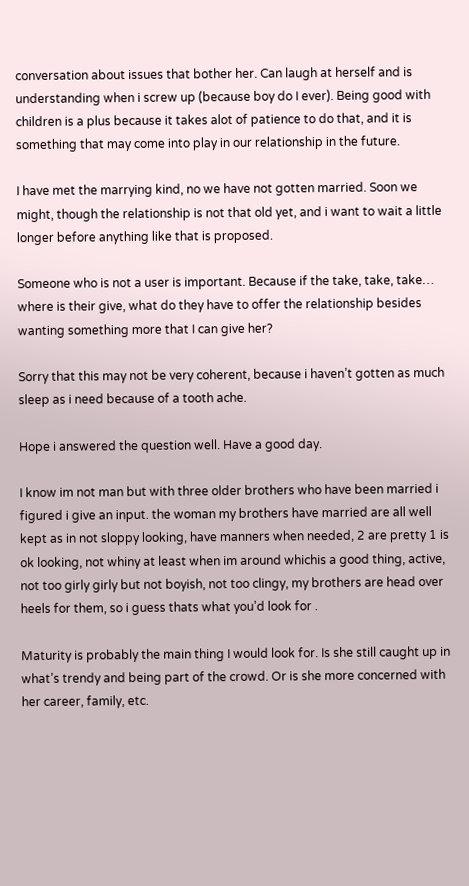conversation about issues that bother her. Can laugh at herself and is understanding when i screw up (because boy do I ever). Being good with children is a plus because it takes alot of patience to do that, and it is something that may come into play in our relationship in the future.

I have met the marrying kind, no we have not gotten married. Soon we might, though the relationship is not that old yet, and i want to wait a little longer before anything like that is proposed.

Someone who is not a user is important. Because if the take, take, take… where is their give, what do they have to offer the relationship besides wanting something more that I can give her?

Sorry that this may not be very coherent, because i haven’t gotten as much sleep as i need because of a tooth ache.

Hope i answered the question well. Have a good day.

I know im not man but with three older brothers who have been married i figured i give an input. the woman my brothers have married are all well kept as in not sloppy looking, have manners when needed, 2 are pretty 1 is ok looking, not whiny at least when im around whichis a good thing, active, not too girly girly but not boyish, not too clingy, my brothers are head over heels for them, so i guess thats what you’d look for .

Maturity is probably the main thing I would look for. Is she still caught up in what’s trendy and being part of the crowd. Or is she more concerned with her career, family, etc.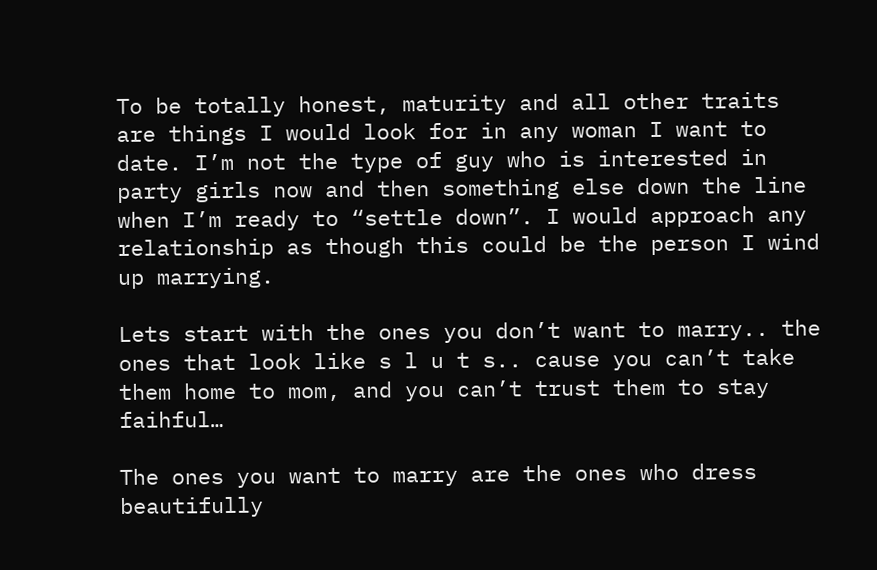To be totally honest, maturity and all other traits are things I would look for in any woman I want to date. I’m not the type of guy who is interested in party girls now and then something else down the line when I’m ready to “settle down”. I would approach any relationship as though this could be the person I wind up marrying.

Lets start with the ones you don’t want to marry.. the ones that look like s l u t s.. cause you can’t take them home to mom, and you can’t trust them to stay faihful…

The ones you want to marry are the ones who dress beautifully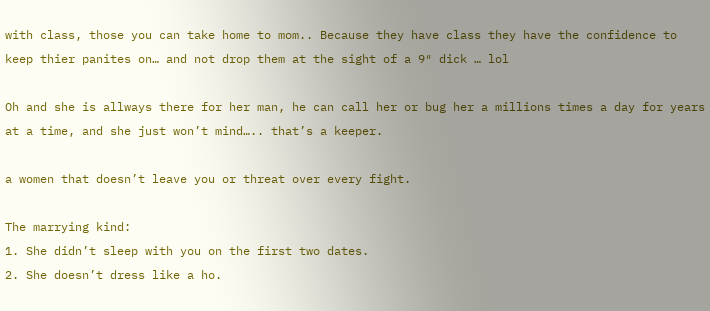with class, those you can take home to mom.. Because they have class they have the confidence to keep thier panites on… and not drop them at the sight of a 9″ dick … lol

Oh and she is allways there for her man, he can call her or bug her a millions times a day for years at a time, and she just won’t mind….. that’s a keeper.

a women that doesn’t leave you or threat over every fight.

The marrying kind:
1. She didn’t sleep with you on the first two dates.
2. She doesn’t dress like a ho.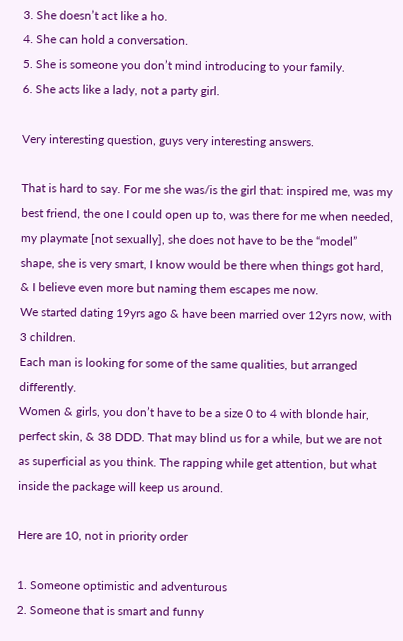3. She doesn’t act like a ho.
4. She can hold a conversation.
5. She is someone you don’t mind introducing to your family.
6. She acts like a lady, not a party girl.

Very interesting question, guys very interesting answers.

That is hard to say. For me she was/is the girl that: inspired me, was my best friend, the one I could open up to, was there for me when needed, my playmate [not sexually], she does not have to be the “model” shape, she is very smart, I know would be there when things got hard, & I believe even more but naming them escapes me now.
We started dating 19yrs ago & have been married over 12yrs now, with 3 children.
Each man is looking for some of the same qualities, but arranged differently.
Women & girls, you don’t have to be a size 0 to 4 with blonde hair, perfect skin, & 38 DDD. That may blind us for a while, but we are not as superficial as you think. The rapping while get attention, but what inside the package will keep us around.

Here are 10, not in priority order

1. Someone optimistic and adventurous
2. Someone that is smart and funny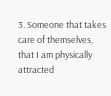3. Someone that takes care of themselves, that I am physically attracted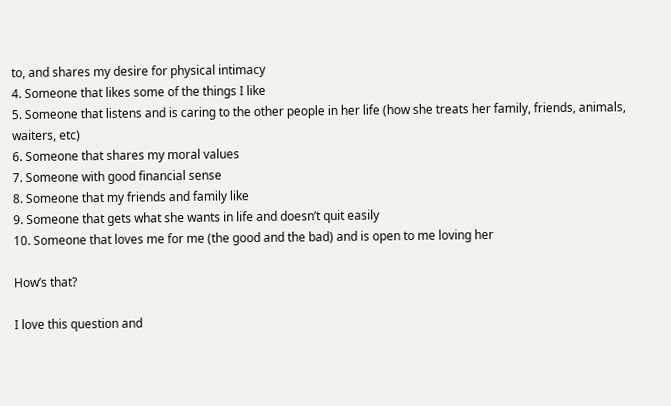to, and shares my desire for physical intimacy
4. Someone that likes some of the things I like
5. Someone that listens and is caring to the other people in her life (how she treats her family, friends, animals, waiters, etc)
6. Someone that shares my moral values
7. Someone with good financial sense
8. Someone that my friends and family like
9. Someone that gets what she wants in life and doesn’t quit easily
10. Someone that loves me for me (the good and the bad) and is open to me loving her

How’s that?

I love this question and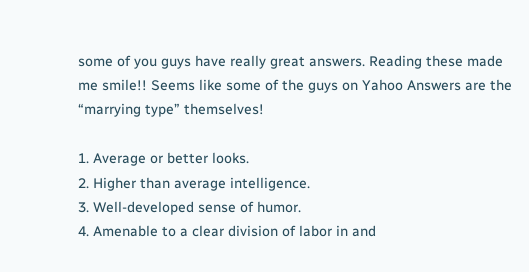some of you guys have really great answers. Reading these made me smile!! Seems like some of the guys on Yahoo Answers are the “marrying type” themselves!

1. Average or better looks.
2. Higher than average intelligence.
3. Well-developed sense of humor.
4. Amenable to a clear division of labor in and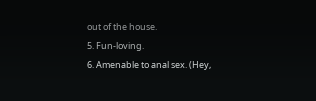out of the house.
5. Fun-loving.
6. Amenable to anal sex. (Hey,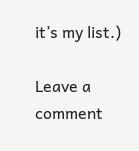it’s my list.)

Leave a comment